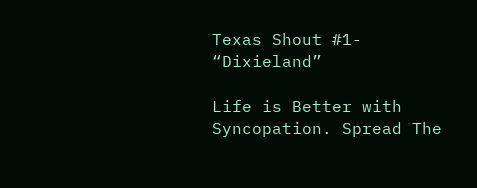Texas Shout #1- “Dixieland”

Life is Better with Syncopation. Spread The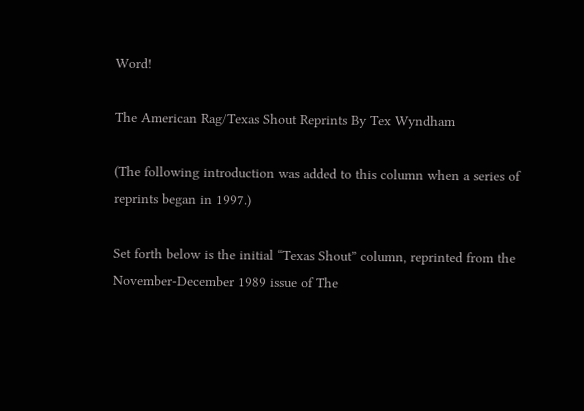Word!

The American Rag/Texas Shout Reprints By Tex Wyndham

(The following introduction was added to this column when a series of reprints began in 1997.)

Set forth below is the initial “Texas Shout” column, reprinted from the November-December 1989 issue of The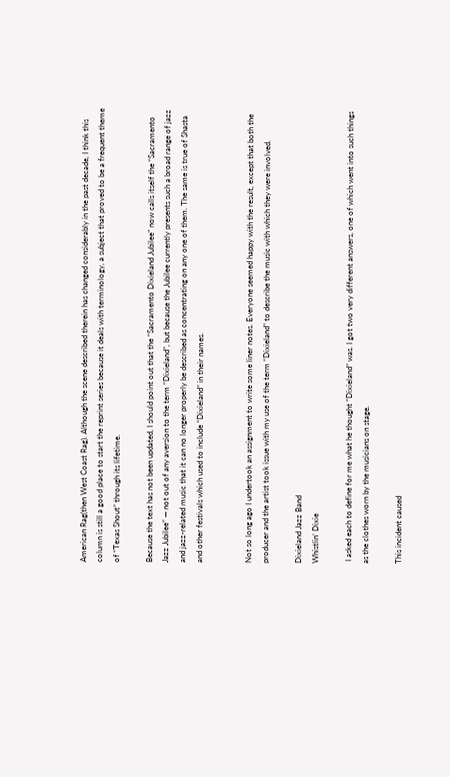American Rag(then West Coast Rag). Although the scene described therein has changed considerably in the past decade, I think this column is still a good place to start the reprint series because it deals with terminology, a subject that proved to be a frequent theme of “Texas Shout” through its lifetime.

Because the text has not been updated, I should point out that the “Sacramento Dixieland Jubilee” now calls itself the “Sacramento Jazz Jubilee” — not out of any aversion to the term “Dixieland”, but because the Jubilee currently presents such a broad range of jazz and jazz-related music that it can no longer properly be described as concentrating on any one of them. The same is true of Shasta and other festivals which used to include “Dixieland” in their names.


Not so long ago I undertook an assignment to write some liner notes. Everyone seemed happy with the result, except that both the producer and the artist took issue with my use of the term “Dixieland” to describe the music with which they were involved.

Dixieland Jazz Band
Whistlin’ Dixie

 I asked each to define for me what he thought “Dixieland” was. I got two very different answers, one of which went into such things as the clothes worn by the musicians on stage.

This incident caused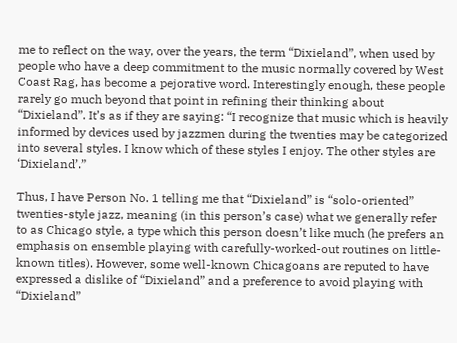me to reflect on the way, over the years, the term “Dixieland”, when used by people who have a deep commitment to the music normally covered by West Coast Rag, has become a pejorative word. Interestingly enough, these people rarely go much beyond that point in refining their thinking about “Dixieland”. It’s as if they are saying: “I recognize that music which is heavily informed by devices used by jazzmen during the twenties may be categorized into several styles. I know which of these styles I enjoy. The other styles are ‘Dixieland’.”

Thus, I have Person No. 1 telling me that “Dixieland” is “solo-oriented” twenties-style jazz, meaning (in this person’s case) what we generally refer to as Chicago style, a type which this person doesn’t like much (he prefers an emphasis on ensemble playing with carefully-worked-out routines on little-known titles). However, some well-known Chicagoans are reputed to have expressed a dislike of “Dixieland” and a preference to avoid playing with “Dixieland”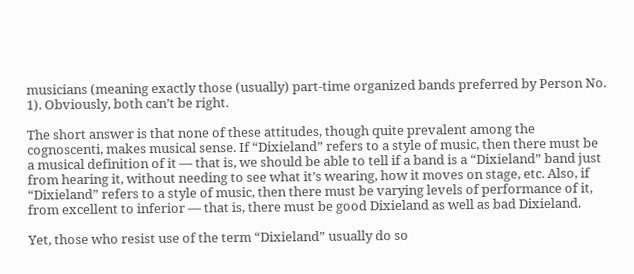musicians (meaning exactly those (usually) part-time organized bands preferred by Person No. 1). Obviously, both can’t be right.

The short answer is that none of these attitudes, though quite prevalent among the cognoscenti, makes musical sense. If “Dixieland” refers to a style of music, then there must be a musical definition of it — that is, we should be able to tell if a band is a “Dixieland” band just from hearing it, without needing to see what it’s wearing, how it moves on stage, etc. Also, if “Dixieland” refers to a style of music, then there must be varying levels of performance of it, from excellent to inferior — that is, there must be good Dixieland as well as bad Dixieland.

Yet, those who resist use of the term “Dixieland” usually do so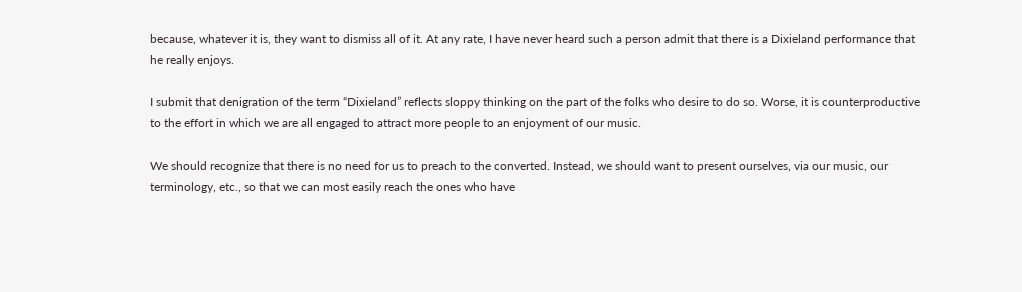because, whatever it is, they want to dismiss all of it. At any rate, I have never heard such a person admit that there is a Dixieland performance that he really enjoys.

I submit that denigration of the term “Dixieland” reflects sloppy thinking on the part of the folks who desire to do so. Worse, it is counterproductive to the effort in which we are all engaged to attract more people to an enjoyment of our music.

We should recognize that there is no need for us to preach to the converted. Instead, we should want to present ourselves, via our music, our terminology, etc., so that we can most easily reach the ones who have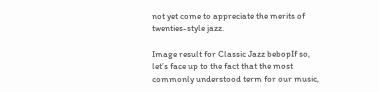not yet come to appreciate the merits of twenties-style jazz.

Image result for Classic Jazz bebopIf so, let’s face up to the fact that the most commonly understood term for our music,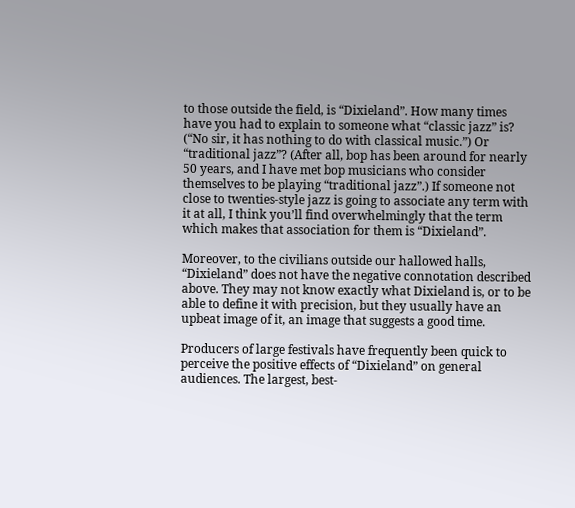to those outside the field, is “Dixieland”. How many times have you had to explain to someone what “classic jazz” is? (“No sir, it has nothing to do with classical music.”) Or “traditional jazz”? (After all, bop has been around for nearly 50 years, and I have met bop musicians who consider themselves to be playing “traditional jazz”.) If someone not close to twenties-style jazz is going to associate any term with it at all, I think you’ll find overwhelmingly that the term which makes that association for them is “Dixieland”.

Moreover, to the civilians outside our hallowed halls, “Dixieland” does not have the negative connotation described above. They may not know exactly what Dixieland is, or to be able to define it with precision, but they usually have an upbeat image of it, an image that suggests a good time.

Producers of large festivals have frequently been quick to perceive the positive effects of “Dixieland” on general audiences. The largest, best-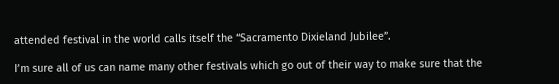attended festival in the world calls itself the “Sacramento Dixieland Jubilee”.

I’m sure all of us can name many other festivals which go out of their way to make sure that the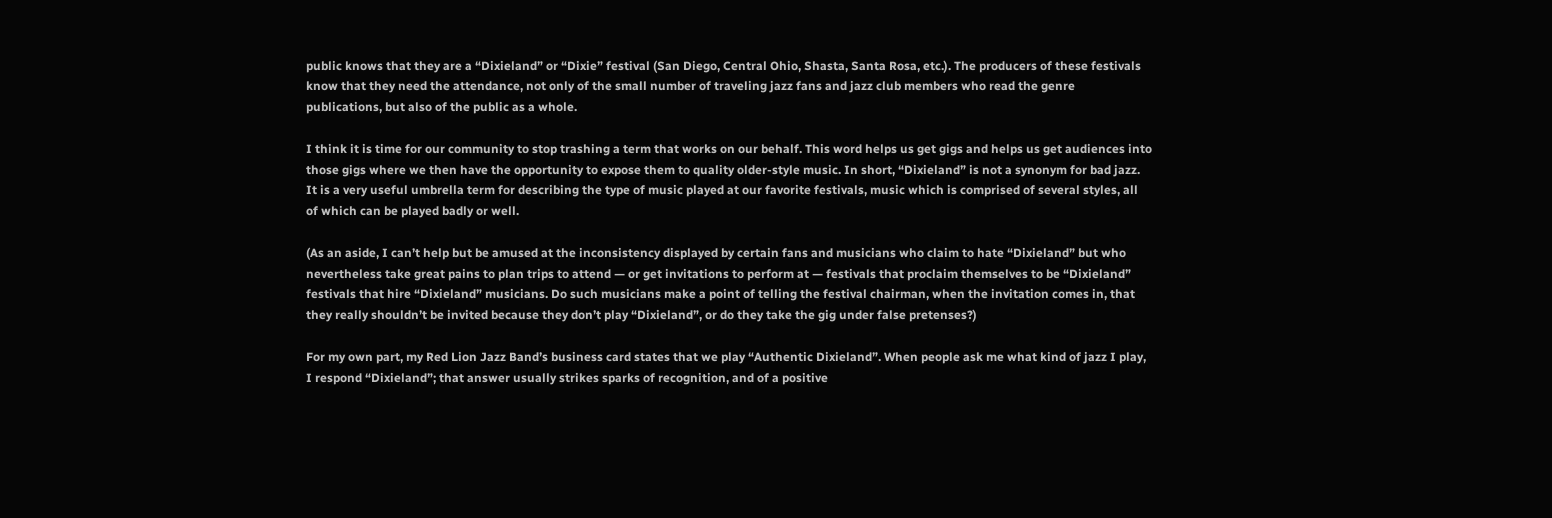public knows that they are a “Dixieland” or “Dixie” festival (San Diego, Central Ohio, Shasta, Santa Rosa, etc.). The producers of these festivals know that they need the attendance, not only of the small number of traveling jazz fans and jazz club members who read the genre publications, but also of the public as a whole.

I think it is time for our community to stop trashing a term that works on our behalf. This word helps us get gigs and helps us get audiences into those gigs where we then have the opportunity to expose them to quality older-style music. In short, “Dixieland” is not a synonym for bad jazz. It is a very useful umbrella term for describing the type of music played at our favorite festivals, music which is comprised of several styles, all of which can be played badly or well.

(As an aside, I can’t help but be amused at the inconsistency displayed by certain fans and musicians who claim to hate “Dixieland” but who nevertheless take great pains to plan trips to attend — or get invitations to perform at — festivals that proclaim themselves to be “Dixieland” festivals that hire “Dixieland” musicians. Do such musicians make a point of telling the festival chairman, when the invitation comes in, that they really shouldn’t be invited because they don’t play “Dixieland”, or do they take the gig under false pretenses?)

For my own part, my Red Lion Jazz Band’s business card states that we play “Authentic Dixieland”. When people ask me what kind of jazz I play, I respond “Dixieland”; that answer usually strikes sparks of recognition, and of a positive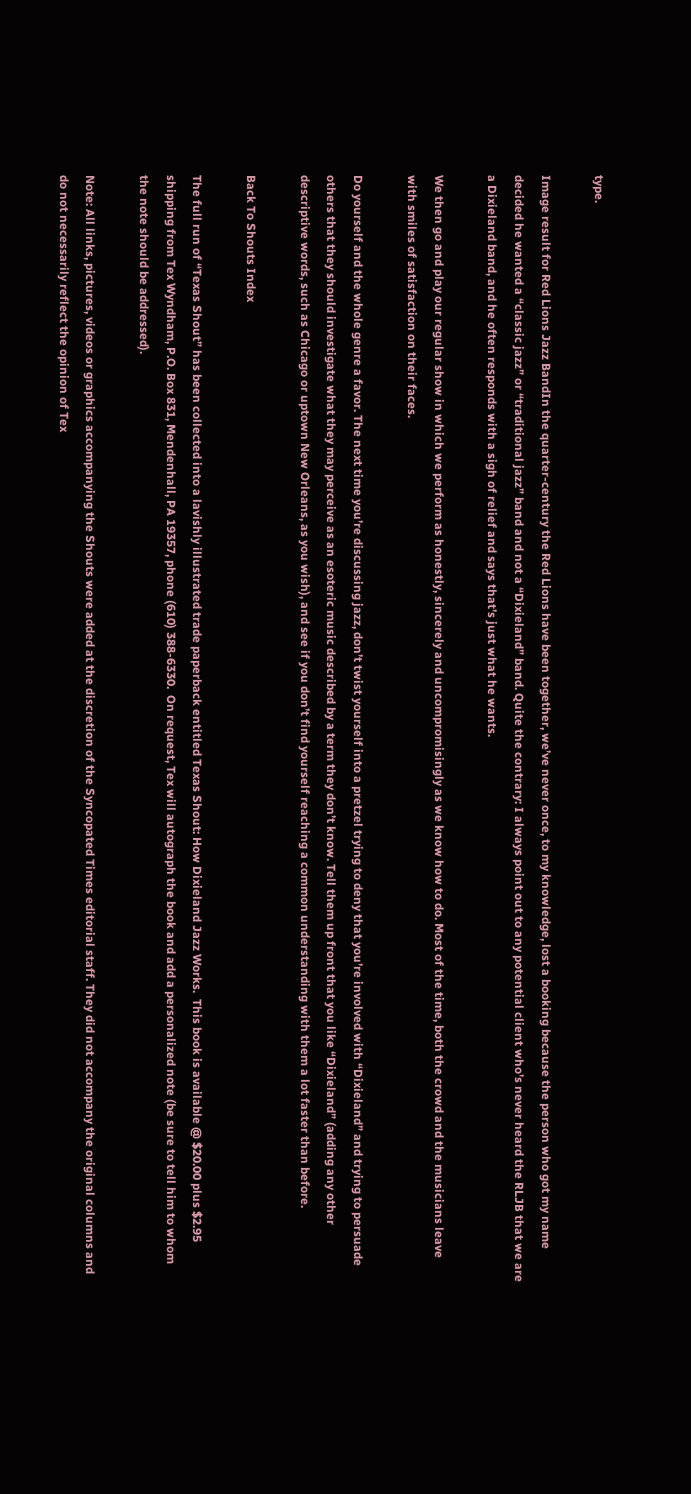type.

Image result for Red Lions Jazz BandIn the quarter-century the Red Lions have been together, we’ve never once, to my knowledge, lost a booking because the person who got my name decided he wanted a “classic jazz” or “traditional jazz” band and not a “Dixieland” band. Quite the contrary: I always point out to any potential client who’s never heard the RLJB that we are a Dixieland band, and he often responds with a sigh of relief and says that’s just what he wants.

We then go and play our regular show in which we perform as honestly, sincerely and uncompromisingly as we know how to do. Most of the time, both the crowd and the musicians leave with smiles of satisfaction on their faces.

Do yourself and the whole genre a favor. The next time you’re discussing jazz, don’t twist yourself into a pretzel trying to deny that you’re involved with “Dixieland” and trying to persuade others that they should investigate what they may perceive as an esoteric music described by a term they don’t know. Tell them up front that you like “Dixieland” (adding any other descriptive words, such as Chicago or uptown New Orleans, as you wish), and see if you don’t find yourself reaching a common understanding with them a lot faster than before.

Back To Shouts Index

The full run of “Texas Shout” has been collected into a lavishly illustrated trade paperback entitled Texas Shout: How Dixieland Jazz Works.  This book is available @ $20.00 plus $2.95 shipping from Tex Wyndham, P.O. Box 831, Mendenhall, PA 19357, phone (610) 388-6330.  On request, Tex will autograph the book and add a personalized note (be sure to tell him to whom the note should be addressed).

Note: All links, pictures, videos or graphics accompanying the Shouts were added at the discretion of the Syncopated Times editorial staff. They did not accompany the original columns and do not necessarily reflect the opinion of Tex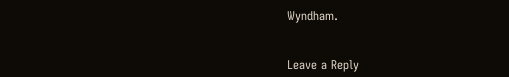Wyndham.


Leave a Reply